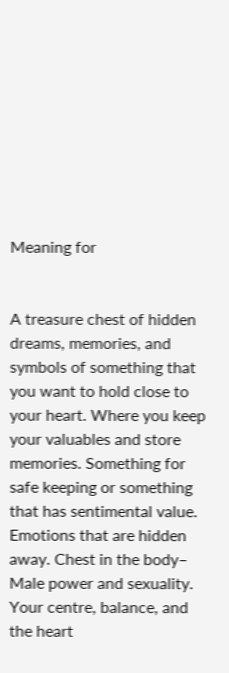Meaning for


A treasure chest of hidden dreams, memories, and symbols of something that you want to hold close to your heart. Where you keep your valuables and store memories. Something for safe keeping or something that has sentimental value. Emotions that are hidden away. Chest in the body– Male power and sexuality. Your centre, balance, and the heart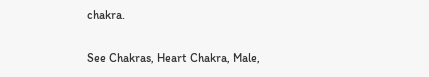chakra.

See Chakras, Heart Chakra, Male,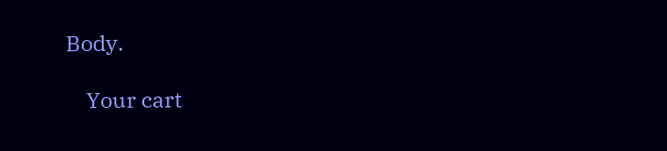Body.

    Your cart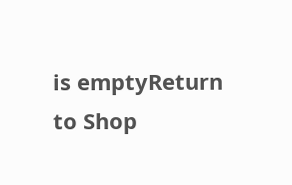is emptyReturn to Shop